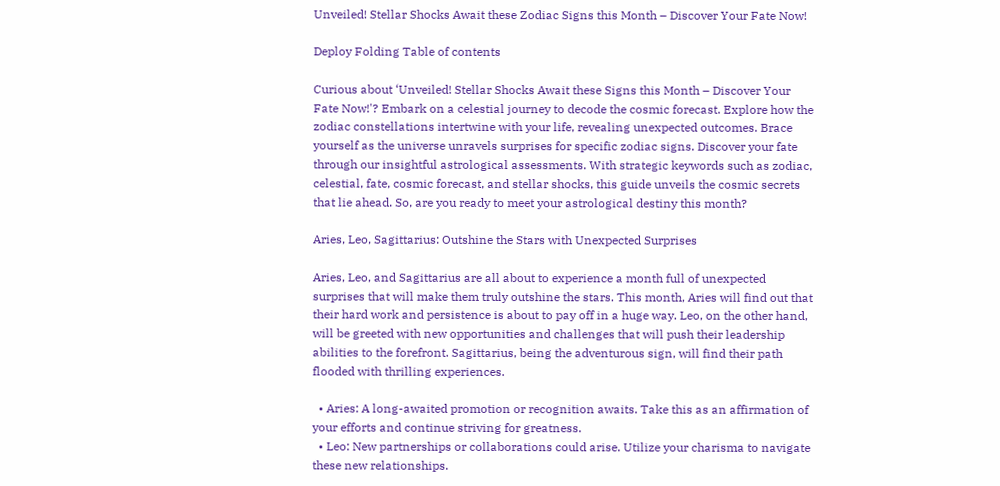Unveiled! Stellar Shocks Await these Zodiac Signs this Month – Discover Your Fate Now!

Deploy Folding Table of contents

Curious about ‘Unveiled! Stellar Shocks Await these Signs this Month – Discover Your Fate Now!'? Embark on a celestial journey to decode the cosmic forecast. Explore how the zodiac constellations intertwine with your life, revealing unexpected outcomes. Brace yourself as the universe unravels surprises for specific zodiac signs. Discover your fate through our insightful astrological assessments. With strategic keywords such as zodiac, celestial, fate, cosmic forecast, and stellar shocks, this guide unveils the cosmic secrets that lie ahead. So, are you ready to meet your astrological destiny this month?

Aries, Leo, Sagittarius: Outshine the Stars with Unexpected Surprises

Aries, Leo, and Sagittarius are all about to experience a month full of unexpected surprises that will make them truly outshine the stars. This month, Aries will find out that their hard work and persistence is about to pay off in a huge way. Leo, on the other hand, will be greeted with new opportunities and challenges that will push their leadership abilities to the forefront. Sagittarius, being the adventurous sign, will find their path flooded with thrilling experiences.

  • Aries: A long-awaited promotion or recognition awaits. Take this as an affirmation of your efforts and continue striving for greatness.
  • Leo: New partnerships or collaborations could arise. Utilize your charisma to navigate these new relationships.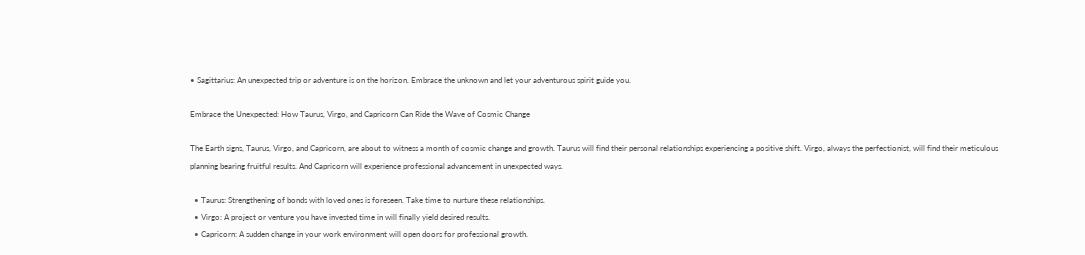• Sagittarius: An unexpected trip or adventure is on the horizon. Embrace the unknown and let your adventurous spirit guide you.

Embrace the Unexpected: How Taurus, Virgo, and Capricorn Can Ride the Wave of Cosmic Change

The Earth signs, Taurus, Virgo, and Capricorn, are about to witness a month of cosmic change and growth. Taurus will find their personal relationships experiencing a positive shift. Virgo, always the perfectionist, will find their meticulous planning bearing fruitful results. And Capricorn will experience professional advancement in unexpected ways.

  • Taurus: Strengthening of bonds with loved ones is foreseen. Take time to nurture these relationships.
  • Virgo: A project or venture you have invested time in will finally yield desired results.
  • Capricorn: A sudden change in your work environment will open doors for professional growth.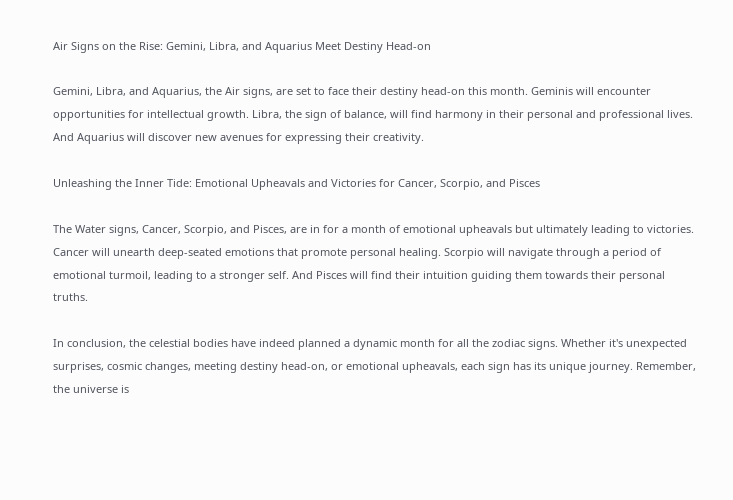Air Signs on the Rise: Gemini, Libra, and Aquarius Meet Destiny Head-on

Gemini, Libra, and Aquarius, the Air signs, are set to face their destiny head-on this month. Geminis will encounter opportunities for intellectual growth. Libra, the sign of balance, will find harmony in their personal and professional lives. And Aquarius will discover new avenues for expressing their creativity.

Unleashing the Inner Tide: Emotional Upheavals and Victories for Cancer, Scorpio, and Pisces

The Water signs, Cancer, Scorpio, and Pisces, are in for a month of emotional upheavals but ultimately leading to victories. Cancer will unearth deep-seated emotions that promote personal healing. Scorpio will navigate through a period of emotional turmoil, leading to a stronger self. And Pisces will find their intuition guiding them towards their personal truths.

In conclusion, the celestial bodies have indeed planned a dynamic month for all the zodiac signs. Whether it's unexpected surprises, cosmic changes, meeting destiny head-on, or emotional upheavals, each sign has its unique journey. Remember, the universe is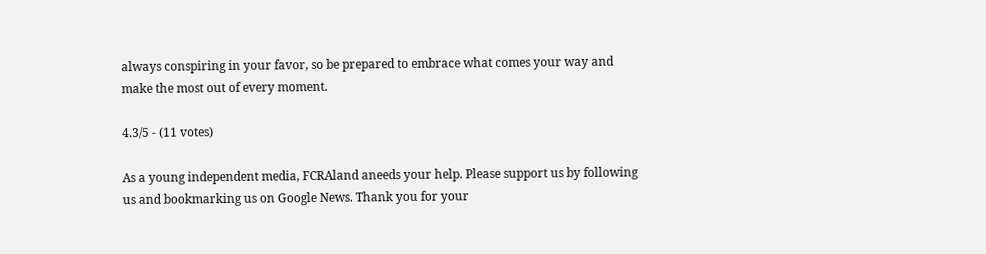always conspiring in your favor, so be prepared to embrace what comes your way and make the most out of every moment.

4.3/5 - (11 votes)

As a young independent media, FCRAland aneeds your help. Please support us by following us and bookmarking us on Google News. Thank you for your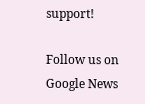support!

Follow us on Google News